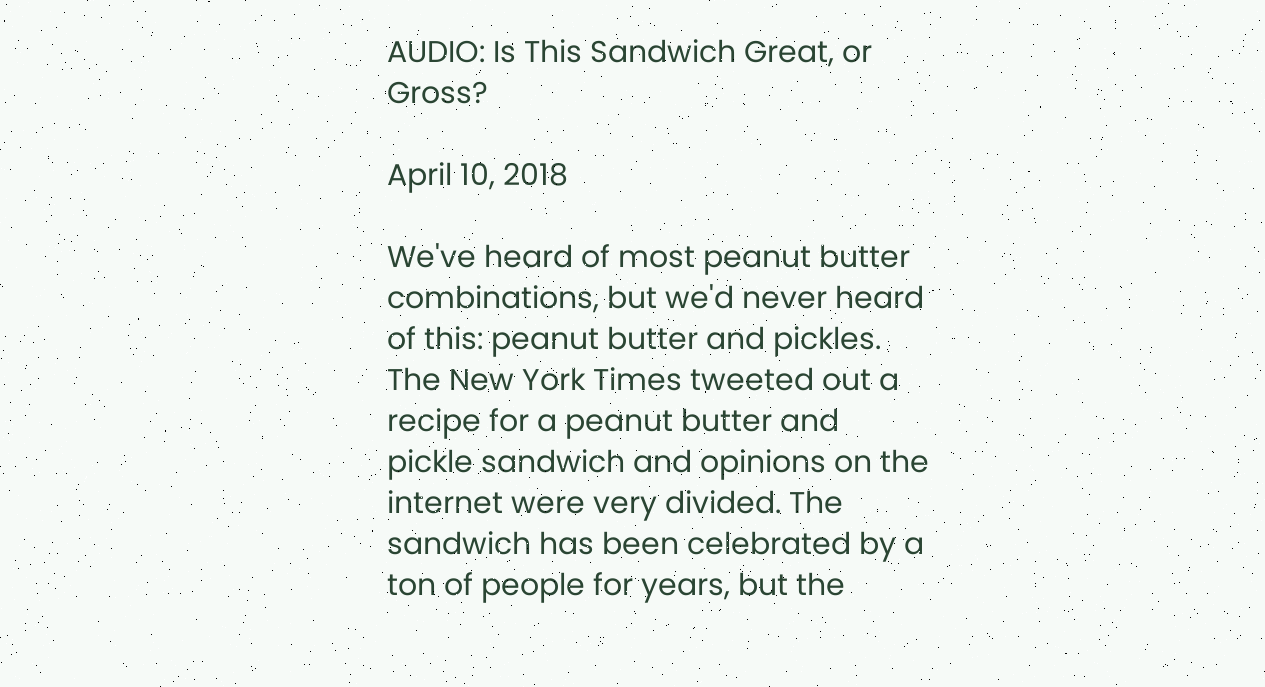AUDIO: Is This Sandwich Great, or Gross?

April 10, 2018

We've heard of most peanut butter combinations, but we'd never heard of this: peanut butter and pickles. The New York Times tweeted out a recipe for a peanut butter and pickle sandwich and opinions on the internet were very divided. The sandwich has been celebrated by a ton of people for years, but the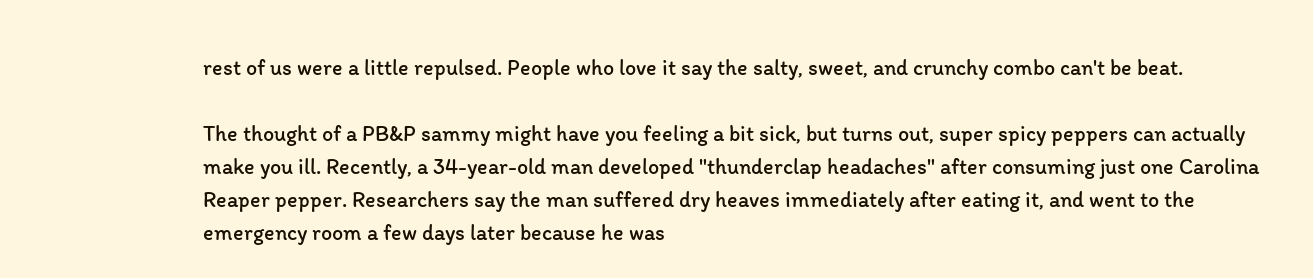rest of us were a little repulsed. People who love it say the salty, sweet, and crunchy combo can't be beat.

The thought of a PB&P sammy might have you feeling a bit sick, but turns out, super spicy peppers can actually make you ill. Recently, a 34-year-old man developed "thunderclap headaches" after consuming just one Carolina Reaper pepper. Researchers say the man suffered dry heaves immediately after eating it, and went to the emergency room a few days later because he was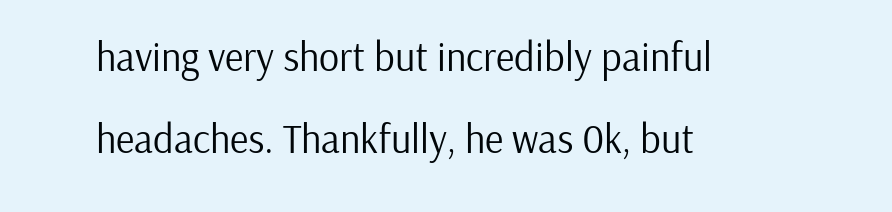having very short but incredibly painful headaches. Thankfully, he was 0k, but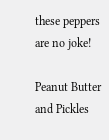these peppers are no joke!

Peanut Butter and Pickles